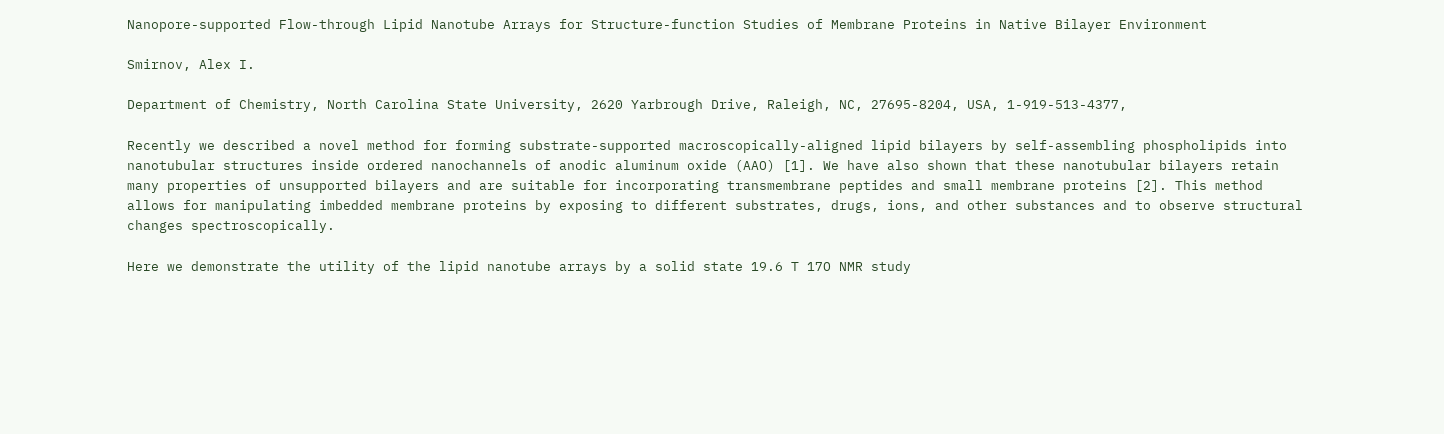Nanopore-supported Flow-through Lipid Nanotube Arrays for Structure-function Studies of Membrane Proteins in Native Bilayer Environment

Smirnov, Alex I.

Department of Chemistry, North Carolina State University, 2620 Yarbrough Drive, Raleigh, NC, 27695-8204, USA, 1-919-513-4377,

Recently we described a novel method for forming substrate-supported macroscopically-aligned lipid bilayers by self-assembling phospholipids into nanotubular structures inside ordered nanochannels of anodic aluminum oxide (AAO) [1]. We have also shown that these nanotubular bilayers retain many properties of unsupported bilayers and are suitable for incorporating transmembrane peptides and small membrane proteins [2]. This method allows for manipulating imbedded membrane proteins by exposing to different substrates, drugs, ions, and other substances and to observe structural changes spectroscopically.

Here we demonstrate the utility of the lipid nanotube arrays by a solid state 19.6 T 17O NMR study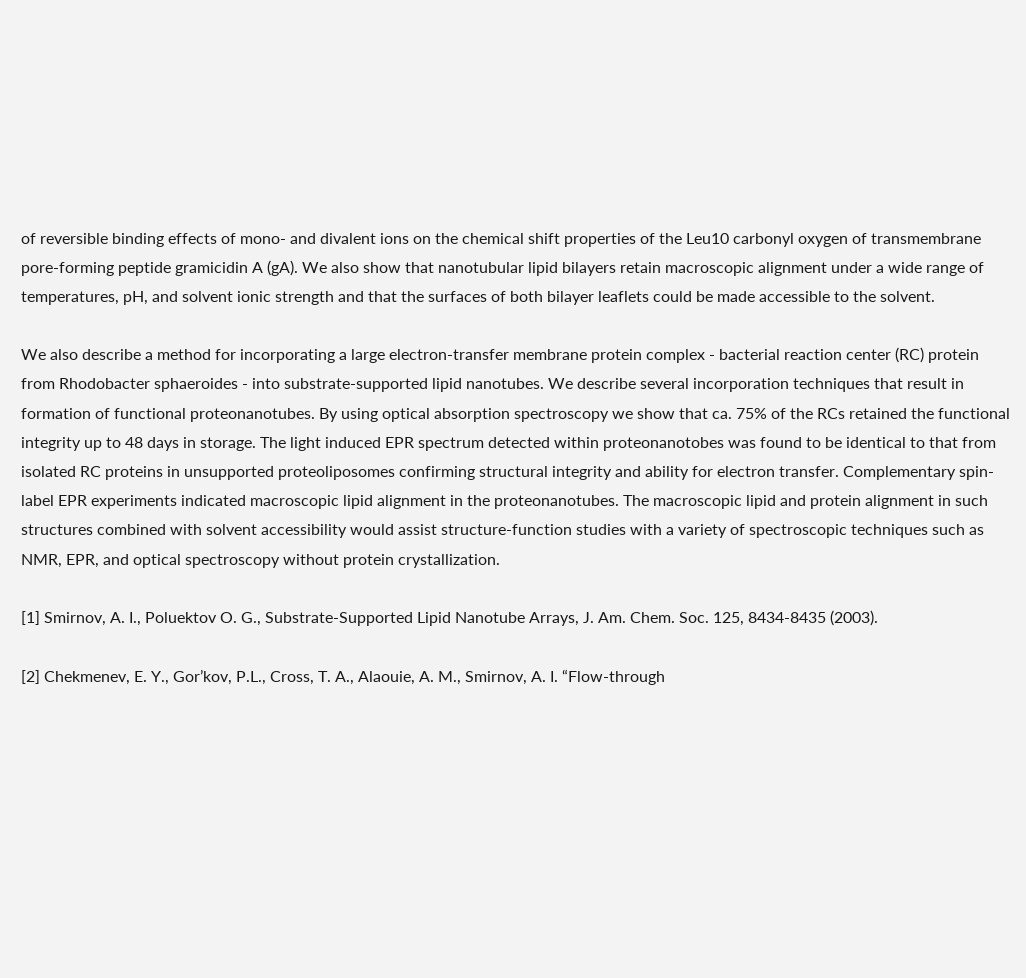of reversible binding effects of mono- and divalent ions on the chemical shift properties of the Leu10 carbonyl oxygen of transmembrane pore-forming peptide gramicidin A (gA). We also show that nanotubular lipid bilayers retain macroscopic alignment under a wide range of temperatures, pH, and solvent ionic strength and that the surfaces of both bilayer leaflets could be made accessible to the solvent.

We also describe a method for incorporating a large electron-transfer membrane protein complex - bacterial reaction center (RC) protein from Rhodobacter sphaeroides - into substrate-supported lipid nanotubes. We describe several incorporation techniques that result in formation of functional proteonanotubes. By using optical absorption spectroscopy we show that ca. 75% of the RCs retained the functional integrity up to 48 days in storage. The light induced EPR spectrum detected within proteonanotobes was found to be identical to that from isolated RC proteins in unsupported proteoliposomes confirming structural integrity and ability for electron transfer. Complementary spin-label EPR experiments indicated macroscopic lipid alignment in the proteonanotubes. The macroscopic lipid and protein alignment in such structures combined with solvent accessibility would assist structure-function studies with a variety of spectroscopic techniques such as NMR, EPR, and optical spectroscopy without protein crystallization.

[1] Smirnov, A. I., Poluektov O. G., Substrate-Supported Lipid Nanotube Arrays, J. Am. Chem. Soc. 125, 8434-8435 (2003).

[2] Chekmenev, E. Y., Gor’kov, P.L., Cross, T. A., Alaouie, A. M., Smirnov, A. I. “Flow-through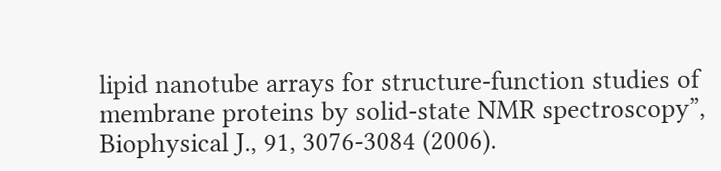lipid nanotube arrays for structure-function studies of membrane proteins by solid-state NMR spectroscopy”, Biophysical J., 91, 3076-3084 (2006).